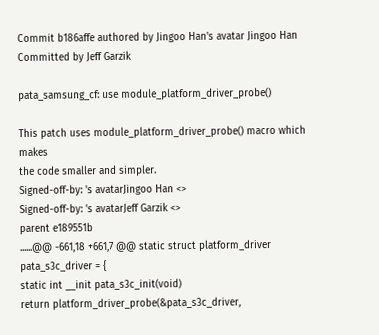Commit b186affe authored by Jingoo Han's avatar Jingoo Han Committed by Jeff Garzik

pata_samsung_cf: use module_platform_driver_probe()

This patch uses module_platform_driver_probe() macro which makes
the code smaller and simpler.
Signed-off-by: 's avatarJingoo Han <>
Signed-off-by: 's avatarJeff Garzik <>
parent e189551b
......@@ -661,18 +661,7 @@ static struct platform_driver pata_s3c_driver = {
static int __init pata_s3c_init(void)
return platform_driver_probe(&pata_s3c_driver,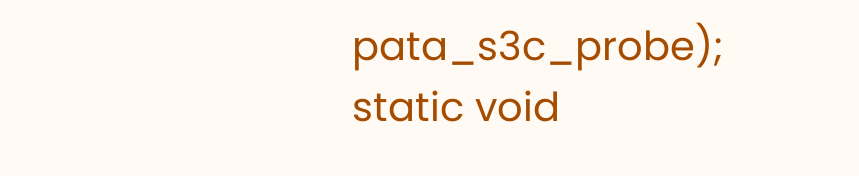pata_s3c_probe);
static void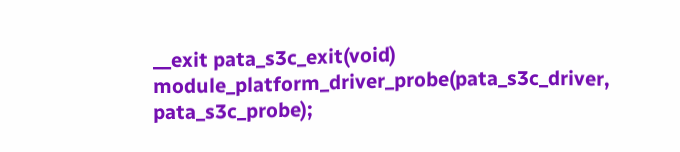__exit pata_s3c_exit(void)
module_platform_driver_probe(pata_s3c_driver, pata_s3c_probe);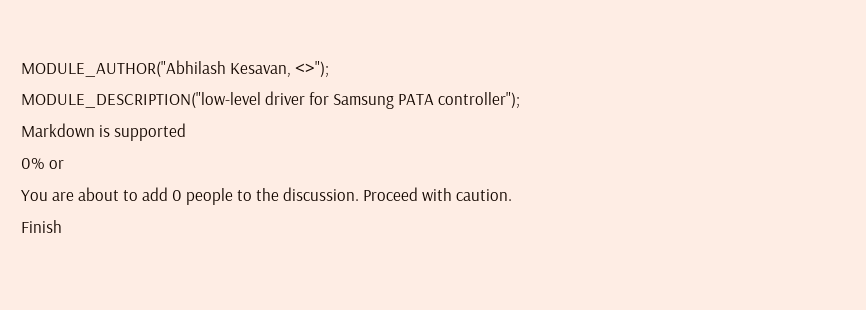MODULE_AUTHOR("Abhilash Kesavan, <>");
MODULE_DESCRIPTION("low-level driver for Samsung PATA controller");
Markdown is supported
0% or
You are about to add 0 people to the discussion. Proceed with caution.
Finish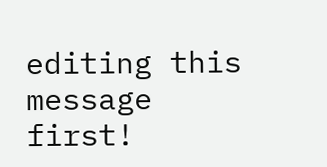editing this message first!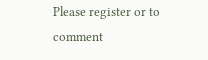Please register or to comment